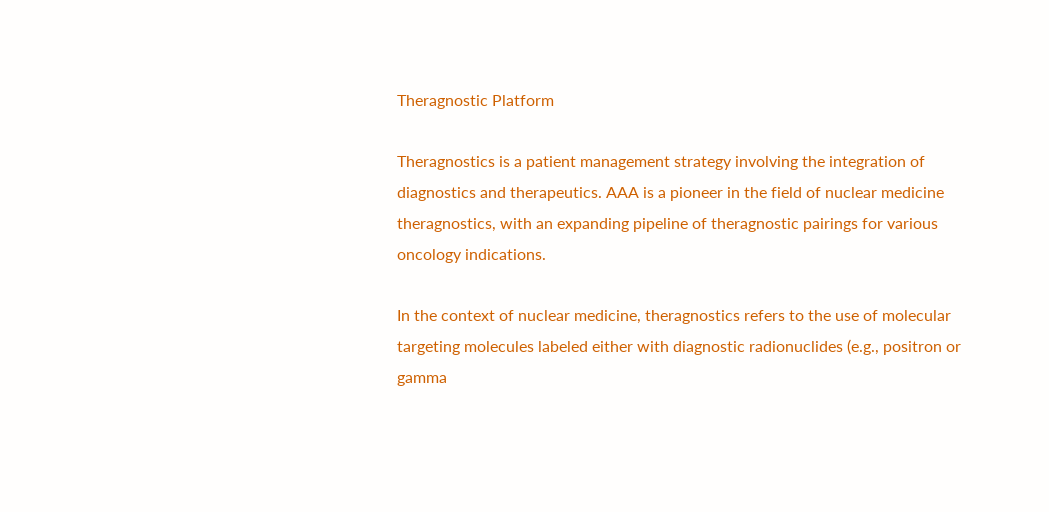Theragnostic Platform

Theragnostics is a patient management strategy involving the integration of diagnostics and therapeutics. AAA is a pioneer in the field of nuclear medicine theragnostics, with an expanding pipeline of theragnostic pairings for various oncology indications.

In the context of nuclear medicine, theragnostics refers to the use of molecular targeting molecules labeled either with diagnostic radionuclides (e.g., positron or gamma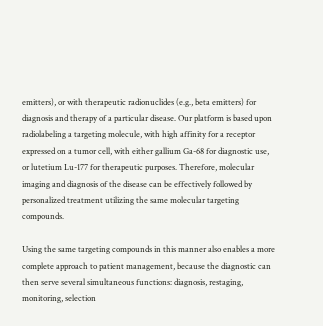emitters), or with therapeutic radionuclides (e.g., beta emitters) for diagnosis and therapy of a particular disease. Our platform is based upon radiolabeling a targeting molecule, with high affinity for a receptor expressed on a tumor cell, with either gallium Ga-68 for diagnostic use, or lutetium Lu-177 for therapeutic purposes. Therefore, molecular imaging and diagnosis of the disease can be effectively followed by personalized treatment utilizing the same molecular targeting compounds.

Using the same targeting compounds in this manner also enables a more complete approach to patient management, because the diagnostic can then serve several simultaneous functions: diagnosis, restaging, monitoring, selection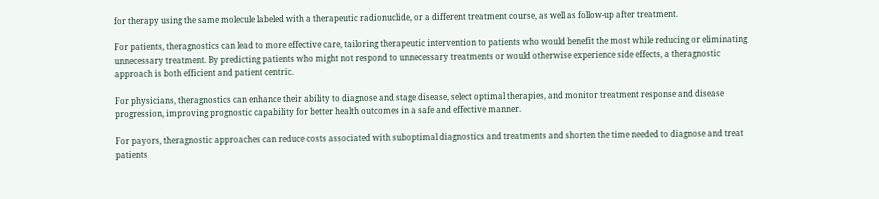for therapy using the same molecule labeled with a therapeutic radionuclide, or a different treatment course, as well as follow-up after treatment.

For patients, theragnostics can lead to more effective care, tailoring therapeutic intervention to patients who would benefit the most while reducing or eliminating unnecessary treatment. By predicting patients who might not respond to unnecessary treatments or would otherwise experience side effects, a theragnostic approach is both efficient and patient centric.

For physicians, theragnostics can enhance their ability to diagnose and stage disease, select optimal therapies, and monitor treatment response and disease progression, improving prognostic capability for better health outcomes in a safe and effective manner.

For payors, theragnostic approaches can reduce costs associated with suboptimal diagnostics and treatments and shorten the time needed to diagnose and treat patients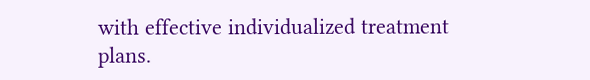with effective individualized treatment plans.